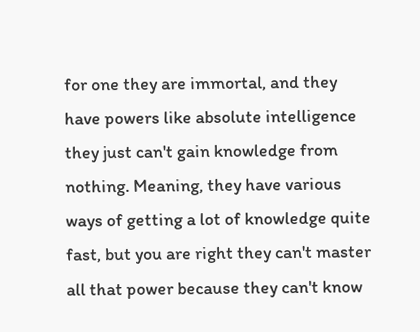for one they are immortal, and they have powers like absolute intelligence they just can't gain knowledge from nothing. Meaning, they have various ways of getting a lot of knowledge quite fast, but you are right they can't master all that power because they can't know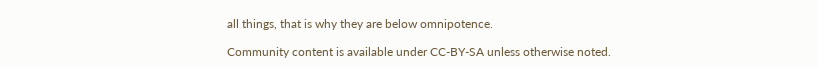all things, that is why they are below omnipotence.

Community content is available under CC-BY-SA unless otherwise noted.